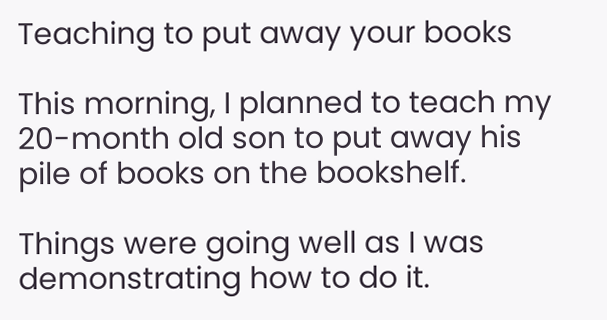Teaching to put away your books

This morning, I planned to teach my 20-month old son to put away his pile of books on the bookshelf.

Things were going well as I was demonstrating how to do it.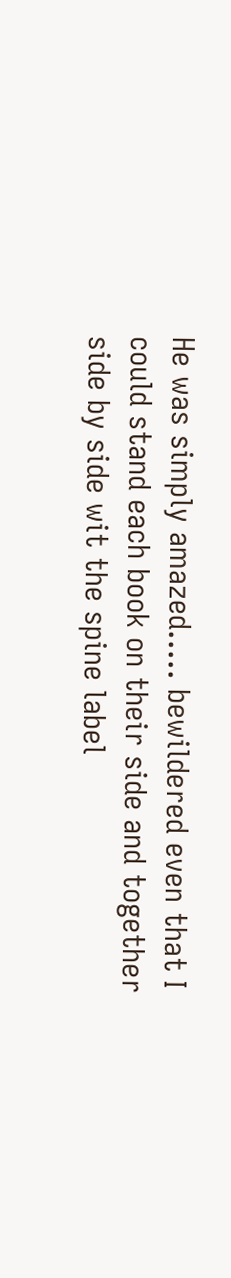He was simply amazed….. bewildered even that I could stand each book on their side and together side by side wit the spine label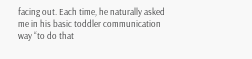facing out. Each time, he naturally asked me in his basic toddler communication way “to do that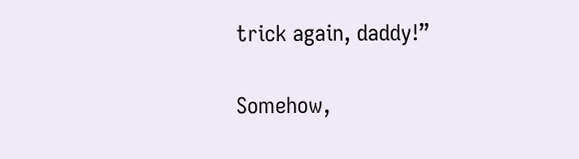trick again, daddy!”

Somehow,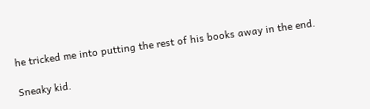he tricked me into putting the rest of his books away in the end.

Sneaky kid.